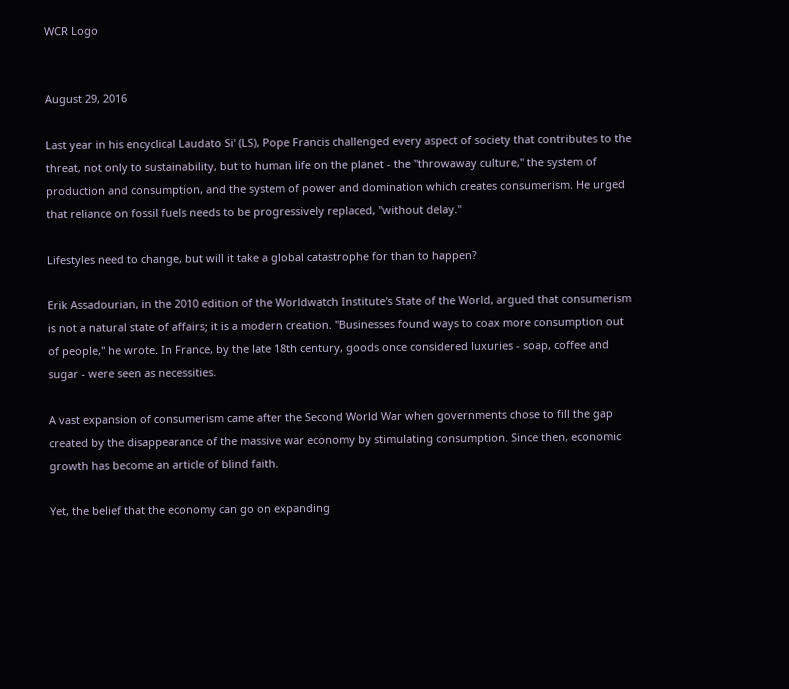WCR Logo


August 29, 2016

Last year in his encyclical Laudato Si' (LS), Pope Francis challenged every aspect of society that contributes to the threat, not only to sustainability, but to human life on the planet - the "throwaway culture," the system of production and consumption, and the system of power and domination which creates consumerism. He urged that reliance on fossil fuels needs to be progressively replaced, "without delay."

Lifestyles need to change, but will it take a global catastrophe for than to happen?

Erik Assadourian, in the 2010 edition of the Worldwatch Institute's State of the World, argued that consumerism is not a natural state of affairs; it is a modern creation. "Businesses found ways to coax more consumption out of people," he wrote. In France, by the late 18th century, goods once considered luxuries - soap, coffee and sugar - were seen as necessities.

A vast expansion of consumerism came after the Second World War when governments chose to fill the gap created by the disappearance of the massive war economy by stimulating consumption. Since then, economic growth has become an article of blind faith.

Yet, the belief that the economy can go on expanding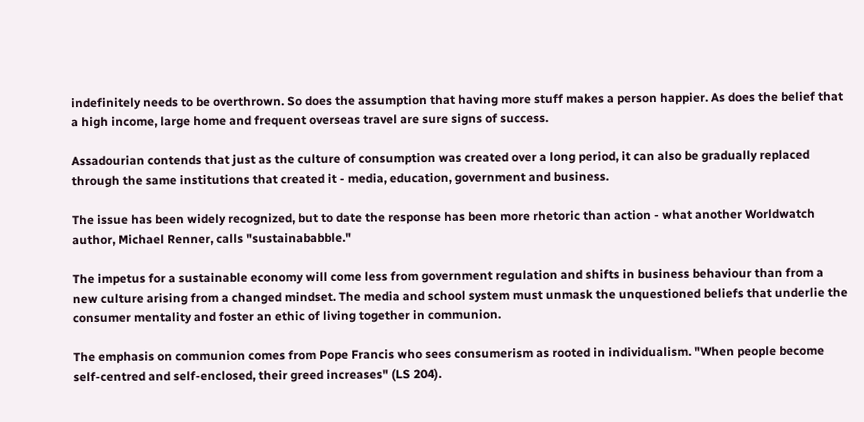indefinitely needs to be overthrown. So does the assumption that having more stuff makes a person happier. As does the belief that a high income, large home and frequent overseas travel are sure signs of success.

Assadourian contends that just as the culture of consumption was created over a long period, it can also be gradually replaced through the same institutions that created it - media, education, government and business.

The issue has been widely recognized, but to date the response has been more rhetoric than action - what another Worldwatch author, Michael Renner, calls "sustainababble."

The impetus for a sustainable economy will come less from government regulation and shifts in business behaviour than from a new culture arising from a changed mindset. The media and school system must unmask the unquestioned beliefs that underlie the consumer mentality and foster an ethic of living together in communion.

The emphasis on communion comes from Pope Francis who sees consumerism as rooted in individualism. "When people become self-centred and self-enclosed, their greed increases" (LS 204).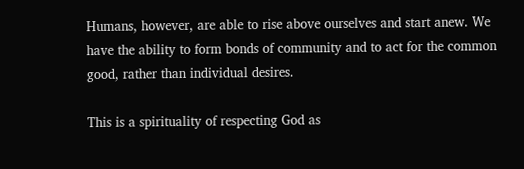Humans, however, are able to rise above ourselves and start anew. We have the ability to form bonds of community and to act for the common good, rather than individual desires.

This is a spirituality of respecting God as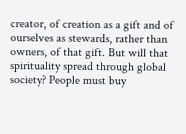creator, of creation as a gift and of ourselves as stewards, rather than owners, of that gift. But will that spirituality spread through global society? People must buy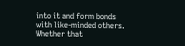into it and form bonds with like-minded others. Whether that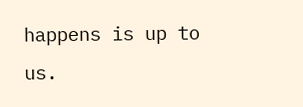happens is up to us.